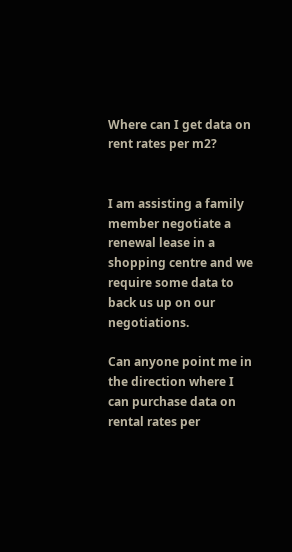Where can I get data on rent rates per m2?


I am assisting a family member negotiate a renewal lease in a shopping centre and we require some data to back us up on our negotiations.

Can anyone point me in the direction where I can purchase data on rental rates per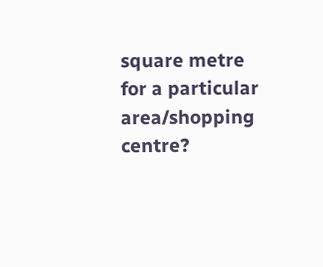square metre for a particular area/shopping centre?